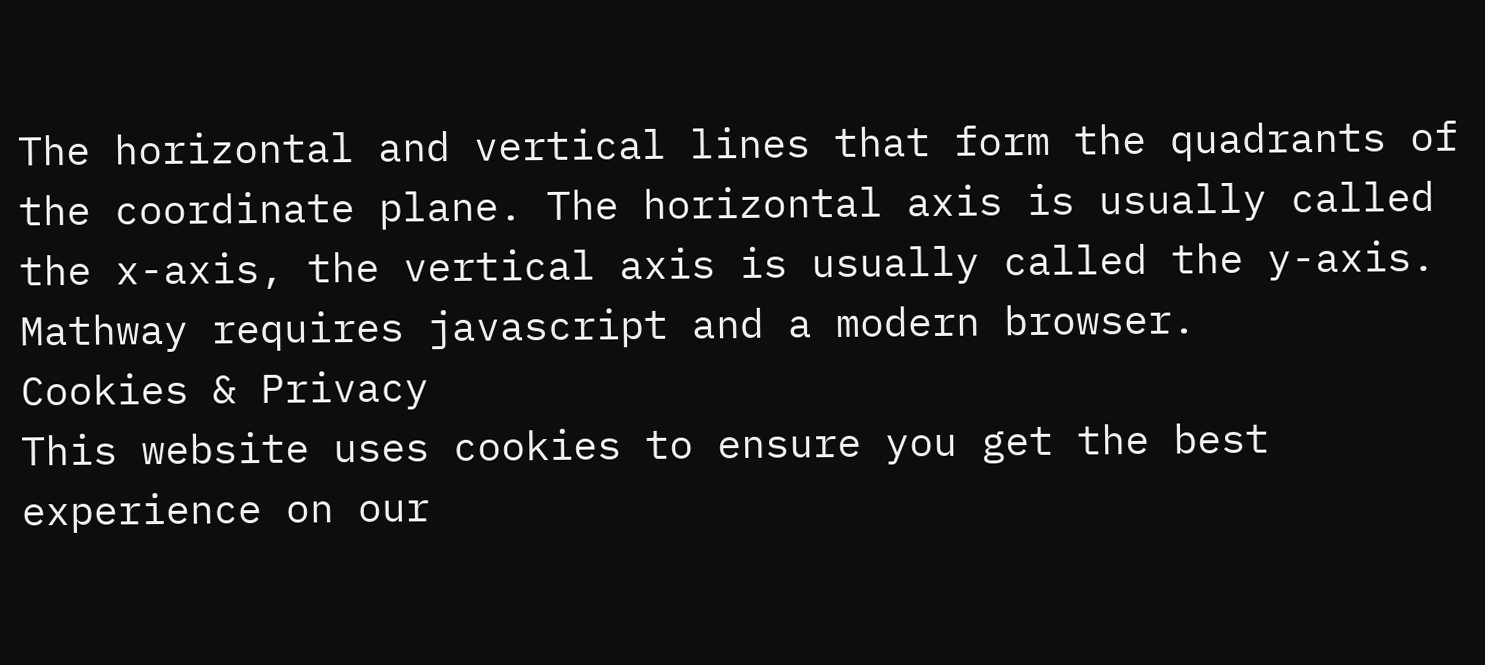The horizontal and vertical lines that form the quadrants of the coordinate plane. The horizontal axis is usually called the x-axis, the vertical axis is usually called the y-axis.
Mathway requires javascript and a modern browser.
Cookies & Privacy
This website uses cookies to ensure you get the best experience on our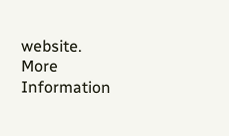website.
More Information